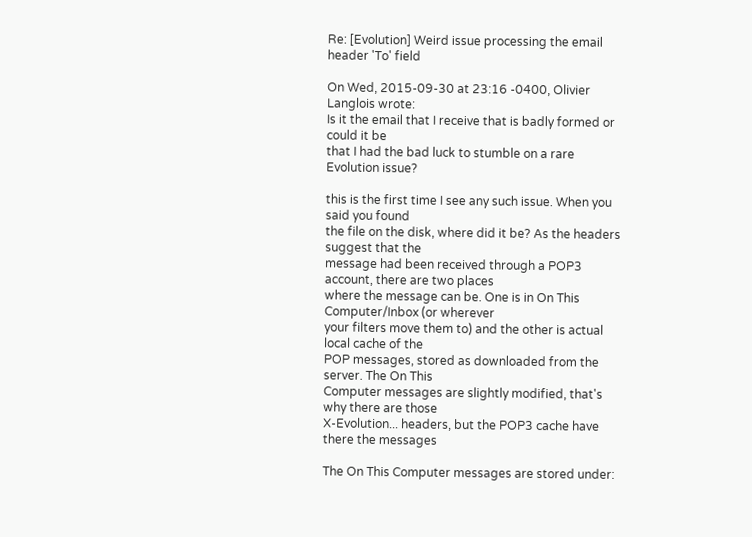Re: [Evolution] Weird issue processing the email header 'To' field

On Wed, 2015-09-30 at 23:16 -0400, Olivier Langlois wrote:
Is it the email that I receive that is badly formed or could it be
that I had the bad luck to stumble on a rare Evolution issue?

this is the first time I see any such issue. When you said you found
the file on the disk, where did it be? As the headers suggest that the
message had been received through a POP3 account, there are two places
where the message can be. One is in On This Computer/Inbox (or wherever
your filters move them to) and the other is actual local cache of the
POP messages, stored as downloaded from the server. The On This
Computer messages are slightly modified, that's why there are those
X-Evolution... headers, but the POP3 cache have there the messages

The On This Computer messages are stored under: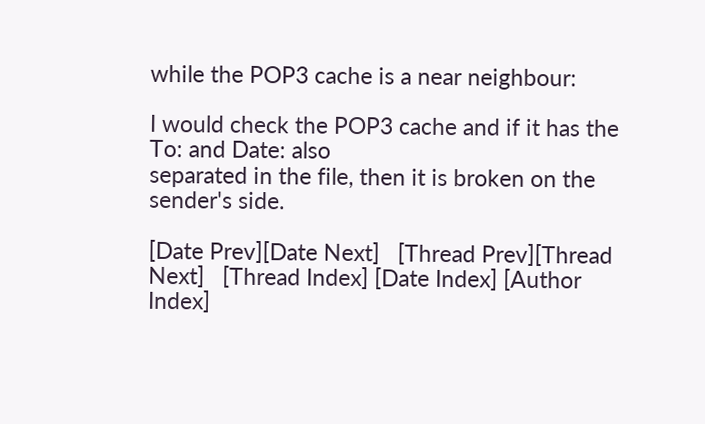while the POP3 cache is a near neighbour:

I would check the POP3 cache and if it has the To: and Date: also
separated in the file, then it is broken on the sender's side.

[Date Prev][Date Next]   [Thread Prev][Thread Next]   [Thread Index] [Date Index] [Author Index]